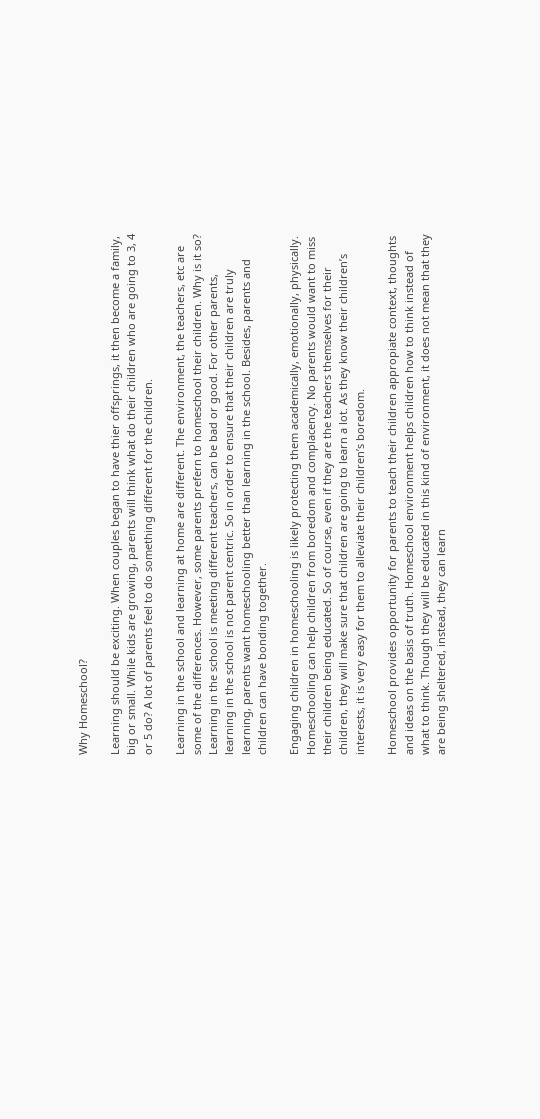Why Homeschool?

Learning should be exciting. When couples began to have thier offsprings, it then become a family, big or small. While kids are growing, parents will think what do their children who are going to 3, 4 or 5 do? A lot of parents feel to do something different for the children.

Learning in the school and learning at home are different. The environment, the teachers, etc are some of the differences. However, some parents prefern to homeschool their children. Why is it so? Learning in the school is meeting different teachers, can be bad or good. For other parents, learning in the school is not parent centric. So in order to ensure that their children are truly learning, parents want homeschooling better than learning in the school. Besides, parents and children can have bonding together.

Engaging children in homeschooling is likely protecting them academically, emotionally, physically. Homeschooling can help children from boredom and complacency. No parents would want to miss their children being educated. So of course, even if they are the teachers themselves for their children, they will make sure that children are going to learn a lot. As they know their children’s interests, it is very easy for them to alleviate their children’s boredom.

Homeschool provides opportunity for parents to teach their children appropiate context, thoughts and ideas on the basis of truth. Homeschool environment helps children how to think instead of what to think. Though they will be educated in this kind of environment, it does not mean that they are being sheltered, instead, they can learn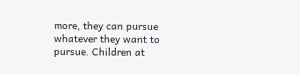more, they can pursue whatever they want to pursue. Children at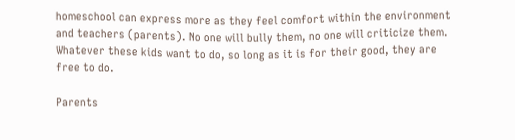homeschool can express more as they feel comfort within the environment and teachers (parents). No one will bully them, no one will criticize them. Whatever these kids want to do, so long as it is for their good, they are free to do.

Parents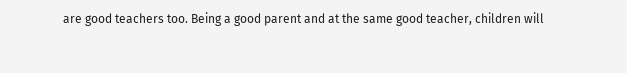are good teachers too. Being a good parent and at the same good teacher, children will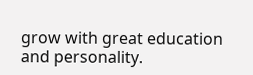grow with great education and personality.